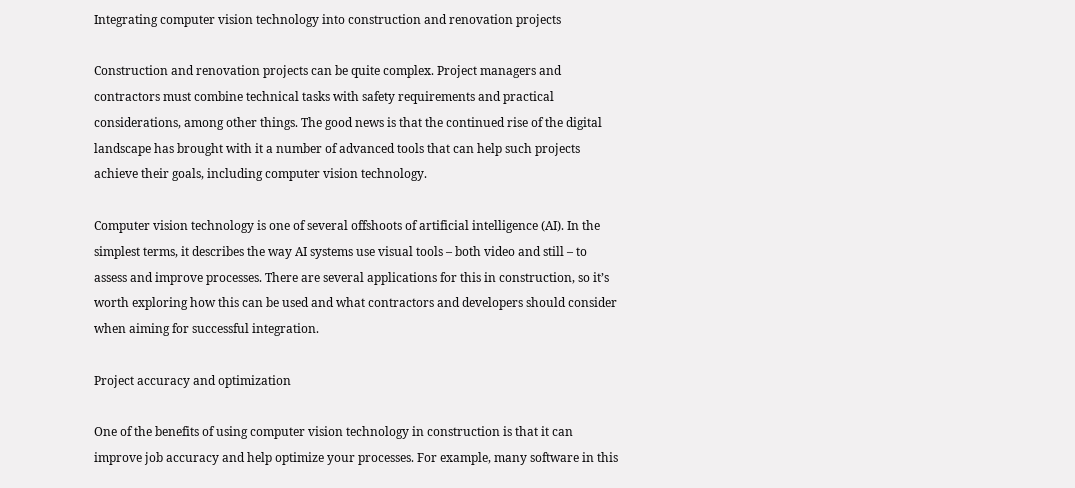Integrating computer vision technology into construction and renovation projects

Construction and renovation projects can be quite complex. Project managers and contractors must combine technical tasks with safety requirements and practical considerations, among other things. The good news is that the continued rise of the digital landscape has brought with it a number of advanced tools that can help such projects achieve their goals, including computer vision technology.

Computer vision technology is one of several offshoots of artificial intelligence (AI). In the simplest terms, it describes the way AI systems use visual tools – both video and still – to assess and improve processes. There are several applications for this in construction, so it’s worth exploring how this can be used and what contractors and developers should consider when aiming for successful integration.

Project accuracy and optimization

One of the benefits of using computer vision technology in construction is that it can improve job accuracy and help optimize your processes. For example, many software in this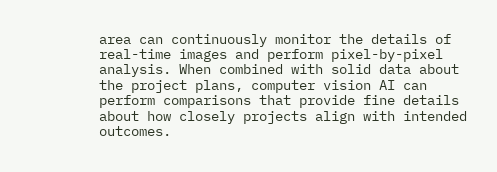area can continuously monitor the details of real-time images and perform pixel-by-pixel analysis. When combined with solid data about the project plans, computer vision AI can perform comparisons that provide fine details about how closely projects align with intended outcomes.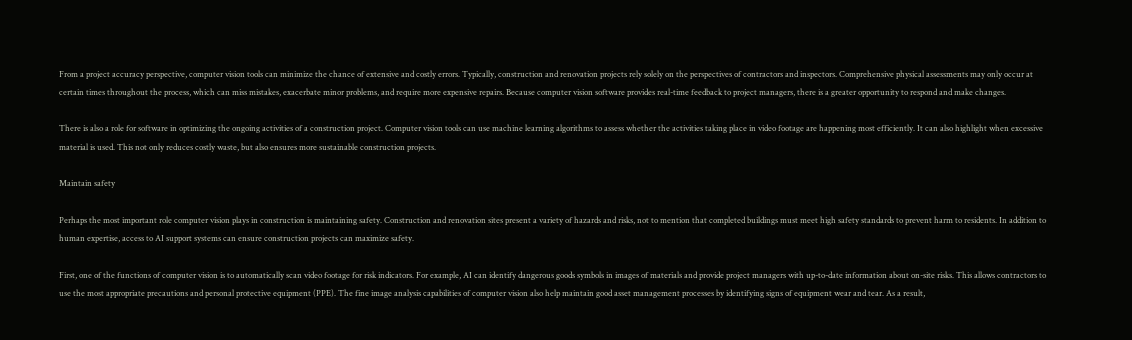From a project accuracy perspective, computer vision tools can minimize the chance of extensive and costly errors. Typically, construction and renovation projects rely solely on the perspectives of contractors and inspectors. Comprehensive physical assessments may only occur at certain times throughout the process, which can miss mistakes, exacerbate minor problems, and require more expensive repairs. Because computer vision software provides real-time feedback to project managers, there is a greater opportunity to respond and make changes.

There is also a role for software in optimizing the ongoing activities of a construction project. Computer vision tools can use machine learning algorithms to assess whether the activities taking place in video footage are happening most efficiently. It can also highlight when excessive material is used. This not only reduces costly waste, but also ensures more sustainable construction projects.

Maintain safety

Perhaps the most important role computer vision plays in construction is maintaining safety. Construction and renovation sites present a variety of hazards and risks, not to mention that completed buildings must meet high safety standards to prevent harm to residents. In addition to human expertise, access to AI support systems can ensure construction projects can maximize safety.

First, one of the functions of computer vision is to automatically scan video footage for risk indicators. For example, AI can identify dangerous goods symbols in images of materials and provide project managers with up-to-date information about on-site risks. This allows contractors to use the most appropriate precautions and personal protective equipment (PPE). The fine image analysis capabilities of computer vision also help maintain good asset management processes by identifying signs of equipment wear and tear. As a result,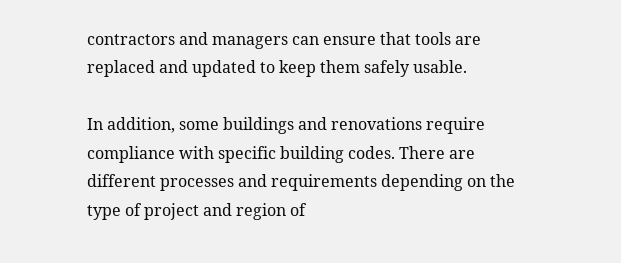contractors and managers can ensure that tools are replaced and updated to keep them safely usable.

In addition, some buildings and renovations require compliance with specific building codes. There are different processes and requirements depending on the type of project and region of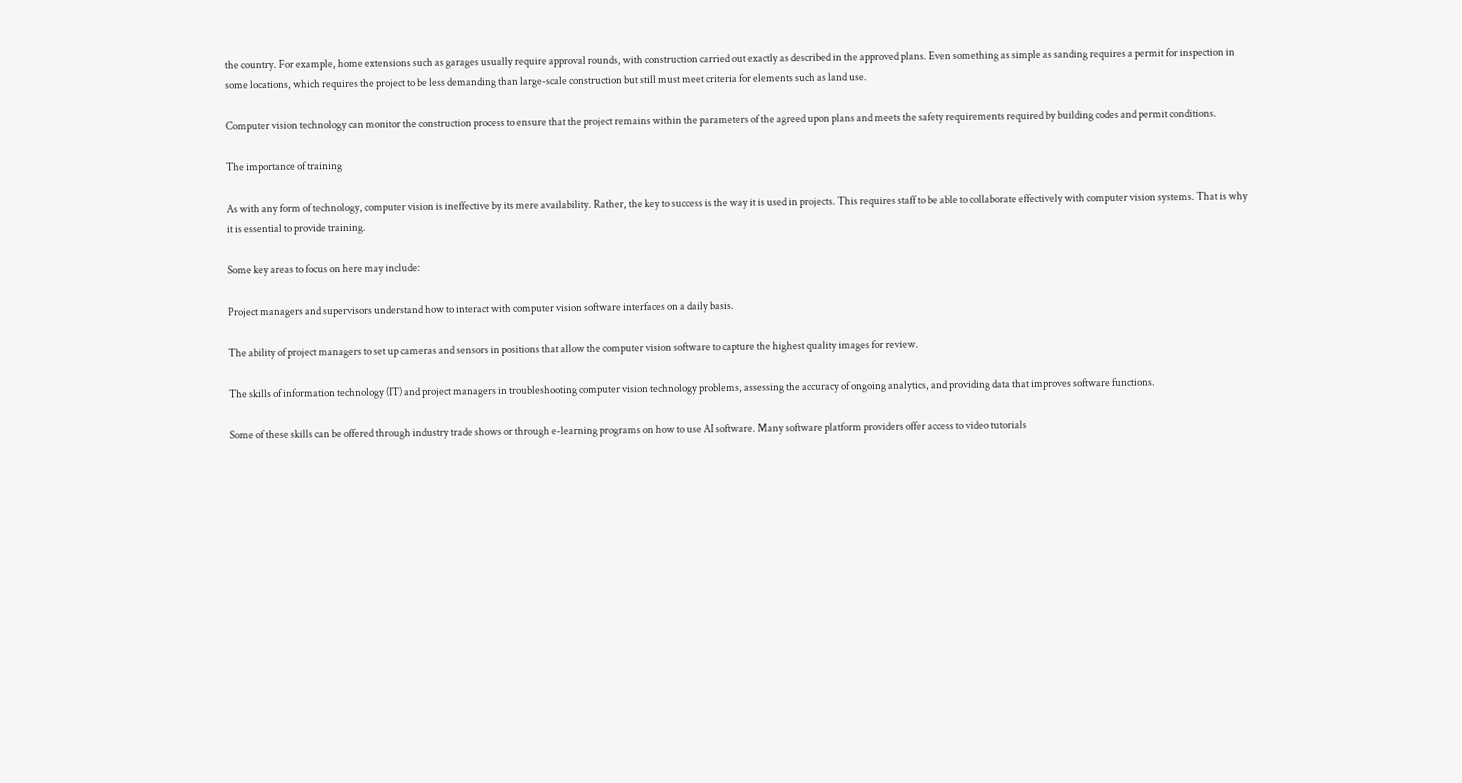the country. For example, home extensions such as garages usually require approval rounds, with construction carried out exactly as described in the approved plans. Even something as simple as sanding requires a permit for inspection in some locations, which requires the project to be less demanding than large-scale construction but still must meet criteria for elements such as land use.

Computer vision technology can monitor the construction process to ensure that the project remains within the parameters of the agreed upon plans and meets the safety requirements required by building codes and permit conditions.

The importance of training

As with any form of technology, computer vision is ineffective by its mere availability. Rather, the key to success is the way it is used in projects. This requires staff to be able to collaborate effectively with computer vision systems. That is why it is essential to provide training.

Some key areas to focus on here may include:

Project managers and supervisors understand how to interact with computer vision software interfaces on a daily basis.

The ability of project managers to set up cameras and sensors in positions that allow the computer vision software to capture the highest quality images for review.

The skills of information technology (IT) and project managers in troubleshooting computer vision technology problems, assessing the accuracy of ongoing analytics, and providing data that improves software functions.

Some of these skills can be offered through industry trade shows or through e-learning programs on how to use AI software. Many software platform providers offer access to video tutorials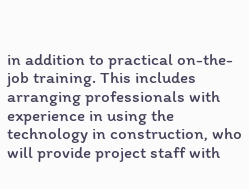in addition to practical on-the-job training. This includes arranging professionals with experience in using the technology in construction, who will provide project staff with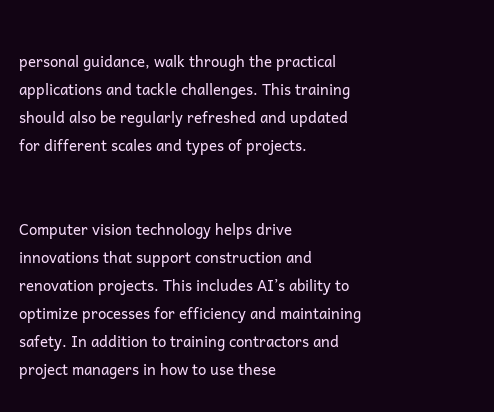personal guidance, walk through the practical applications and tackle challenges. This training should also be regularly refreshed and updated for different scales and types of projects.


Computer vision technology helps drive innovations that support construction and renovation projects. This includes AI’s ability to optimize processes for efficiency and maintaining safety. In addition to training contractors and project managers in how to use these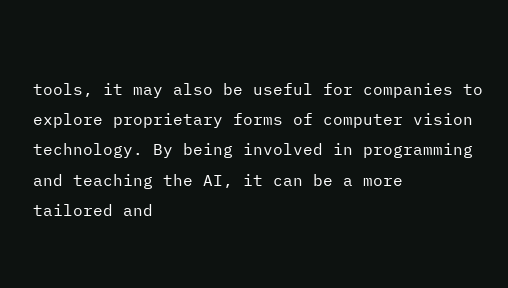tools, it may also be useful for companies to explore proprietary forms of computer vision technology. By being involved in programming and teaching the AI, it can be a more tailored and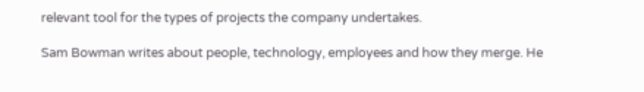relevant tool for the types of projects the company undertakes.

Sam Bowman writes about people, technology, employees and how they merge. He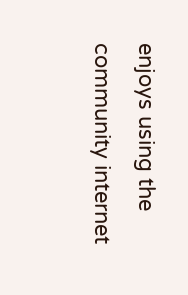enjoys using the community internet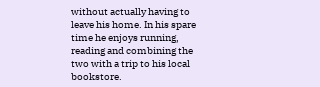without actually having to leave his home. In his spare time he enjoys running, reading and combining the two with a trip to his local bookstore.